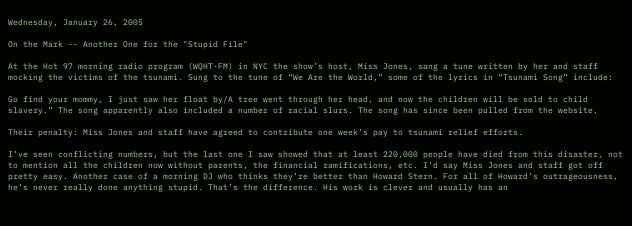Wednesday, January 26, 2005

On the Mark -- Another One for the "Stupid File"

At the Hot 97 morning radio program (WQHT-FM) in NYC the show’s host, Miss Jones, sang a tune written by her and staff mocking the victims of the tsunami. Sung to the tune of “We Are the World,” some of the lyrics in “Tsunami Song” include:

Go find your mommy, I just saw her float by/A tree went through her head, and now the children will be sold to child slavery.” The song apparently also included a number of racial slurs. The song has since been pulled from the website.

Their penalty: Miss Jones and staff have agreed to contribute one week’s pay to tsunami relief efforts.

I’ve seen conflicting numbers, but the last one I saw showed that at least 220,000 people have died from this disaster, not to mention all the children now without parents, the financial ramifications, etc. I’d say Miss Jones and staff got off pretty easy. Another case of a morning DJ who thinks they’re better than Howard Stern. For all of Howard’s outrageousness, he’s never really done anything stupid. That’s the difference. His work is clever and usually has an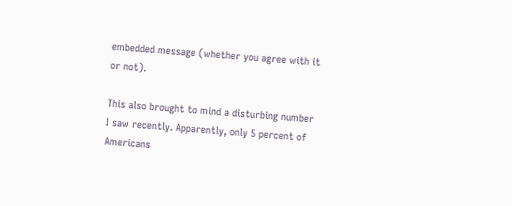embedded message (whether you agree with it or not).

This also brought to mind a disturbing number I saw recently. Apparently, only 5 percent of Americans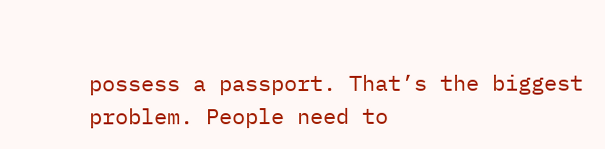possess a passport. That’s the biggest problem. People need to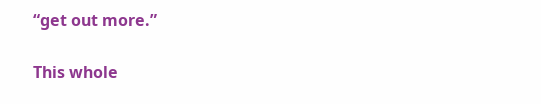“get out more.”

This whole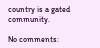country is a gated community.

No comments: